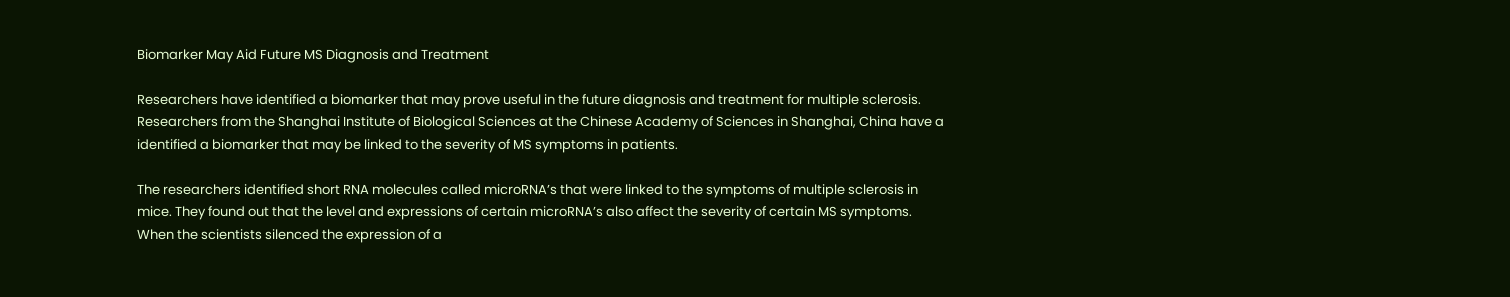Biomarker May Aid Future MS Diagnosis and Treatment

Researchers have identified a biomarker that may prove useful in the future diagnosis and treatment for multiple sclerosis. Researchers from the Shanghai Institute of Biological Sciences at the Chinese Academy of Sciences in Shanghai, China have a identified a biomarker that may be linked to the severity of MS symptoms in patients.

The researchers identified short RNA molecules called microRNA’s that were linked to the symptoms of multiple sclerosis in mice. They found out that the level and expressions of certain microRNA’s also affect the severity of certain MS symptoms. When the scientists silenced the expression of a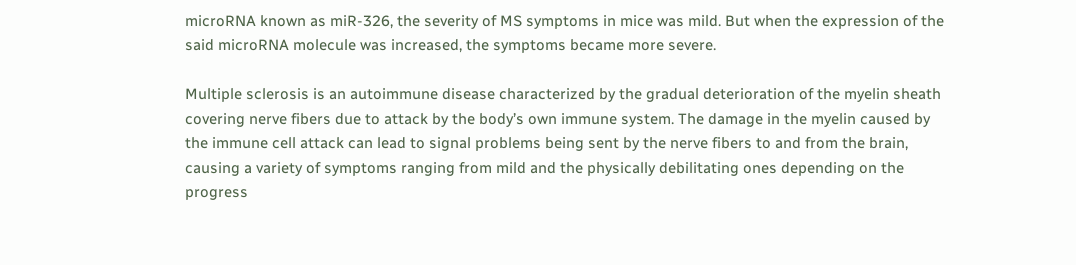microRNA known as miR-326, the severity of MS symptoms in mice was mild. But when the expression of the said microRNA molecule was increased, the symptoms became more severe.

Multiple sclerosis is an autoimmune disease characterized by the gradual deterioration of the myelin sheath covering nerve fibers due to attack by the body’s own immune system. The damage in the myelin caused by the immune cell attack can lead to signal problems being sent by the nerve fibers to and from the brain, causing a variety of symptoms ranging from mild and the physically debilitating ones depending on the progress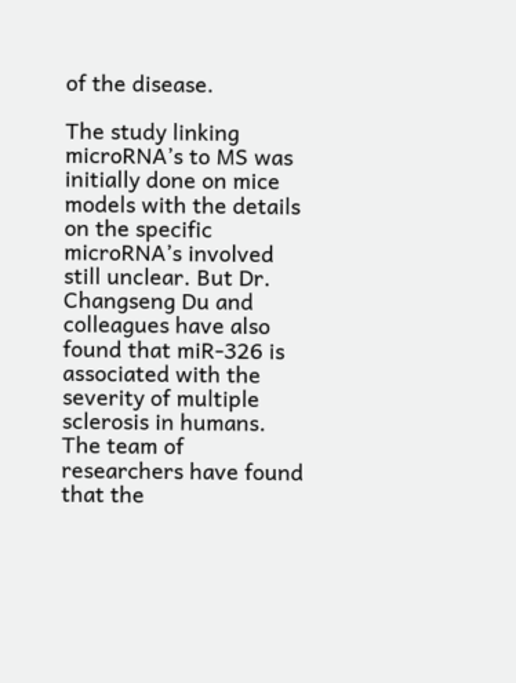of the disease.

The study linking microRNA’s to MS was initially done on mice models with the details on the specific microRNA’s involved still unclear. But Dr. Changseng Du and colleagues have also found that miR-326 is associated with the severity of multiple sclerosis in humans. The team of researchers have found that the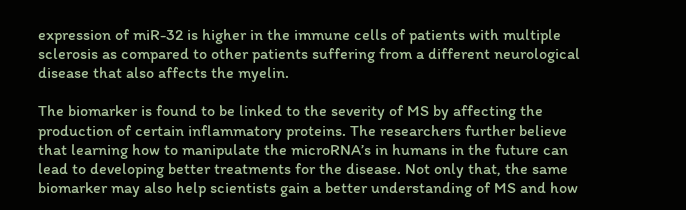expression of miR-32 is higher in the immune cells of patients with multiple sclerosis as compared to other patients suffering from a different neurological disease that also affects the myelin.

The biomarker is found to be linked to the severity of MS by affecting the production of certain inflammatory proteins. The researchers further believe that learning how to manipulate the microRNA’s in humans in the future can lead to developing better treatments for the disease. Not only that, the same biomarker may also help scientists gain a better understanding of MS and how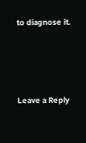to diagnose it.




Leave a Reply